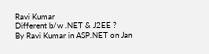Ravi Kumar
Different b/w .NET & J2EE ?
By Ravi Kumar in ASP.NET on Jan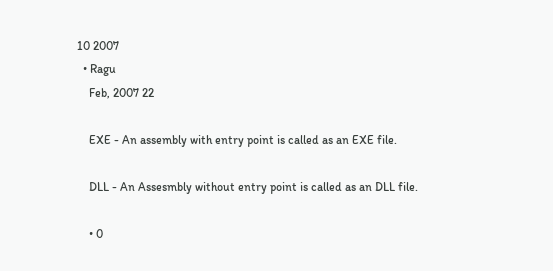10 2007
  • Ragu
    Feb, 2007 22

    EXE - An assembly with entry point is called as an EXE file.

    DLL - An Assesmbly without entry point is called as an DLL file.

    • 0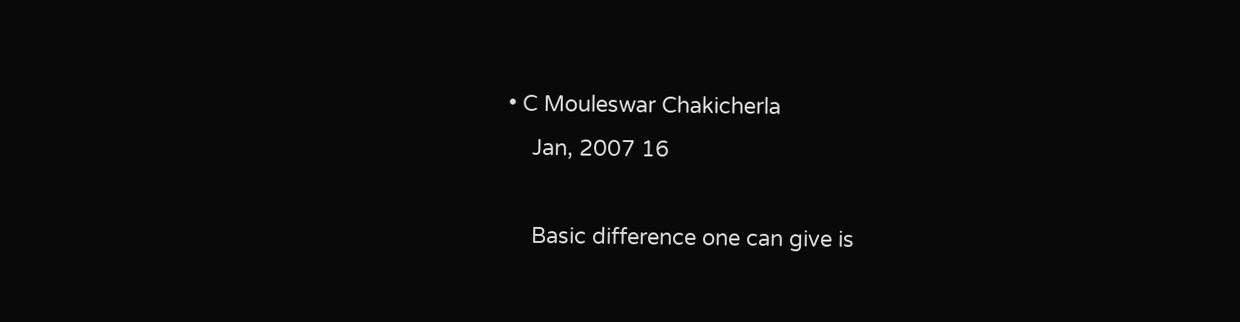• C Mouleswar Chakicherla
    Jan, 2007 16

    Basic difference one can give is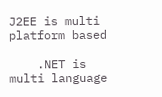J2EE is multi platform based

    .NET is multi language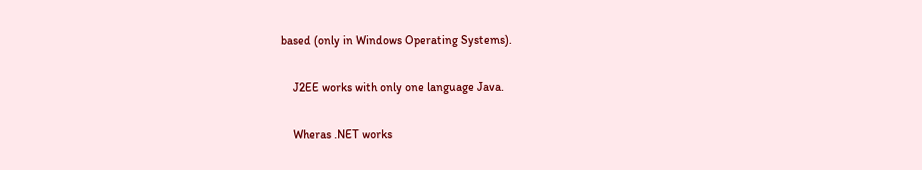based (only in Windows Operating Systems).

    J2EE works with only one language Java.

    Wheras .NET works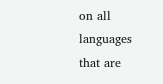on all languages that are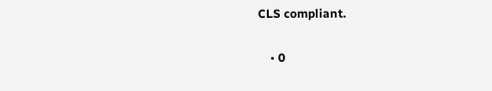CLS compliant.

    • 0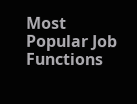Most Popular Job Functions